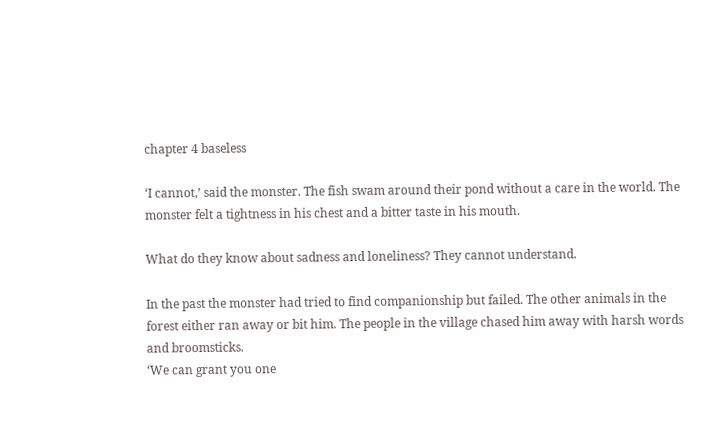chapter 4 baseless

‘I cannot,’ said the monster. The fish swam around their pond without a care in the world. The monster felt a tightness in his chest and a bitter taste in his mouth.

What do they know about sadness and loneliness? They cannot understand.

In the past the monster had tried to find companionship but failed. The other animals in the forest either ran away or bit him. The people in the village chased him away with harsh words and broomsticks.
‘We can grant you one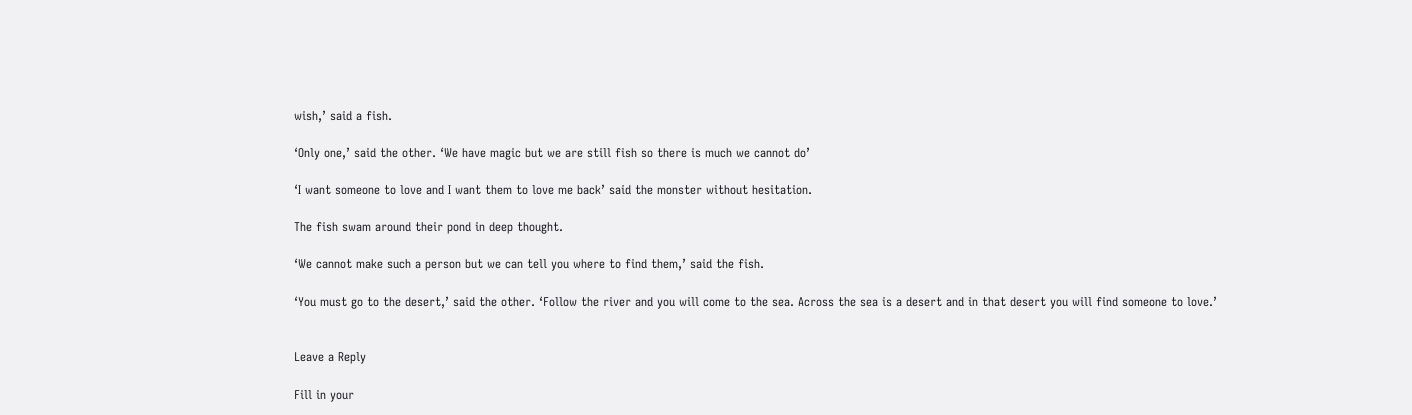wish,’ said a fish.

‘Only one,’ said the other. ‘We have magic but we are still fish so there is much we cannot do’

‘I want someone to love and I want them to love me back’ said the monster without hesitation.

The fish swam around their pond in deep thought.

‘We cannot make such a person but we can tell you where to find them,’ said the fish.

‘You must go to the desert,’ said the other. ‘Follow the river and you will come to the sea. Across the sea is a desert and in that desert you will find someone to love.’


Leave a Reply

Fill in your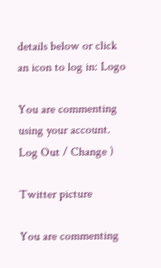details below or click an icon to log in: Logo

You are commenting using your account. Log Out / Change )

Twitter picture

You are commenting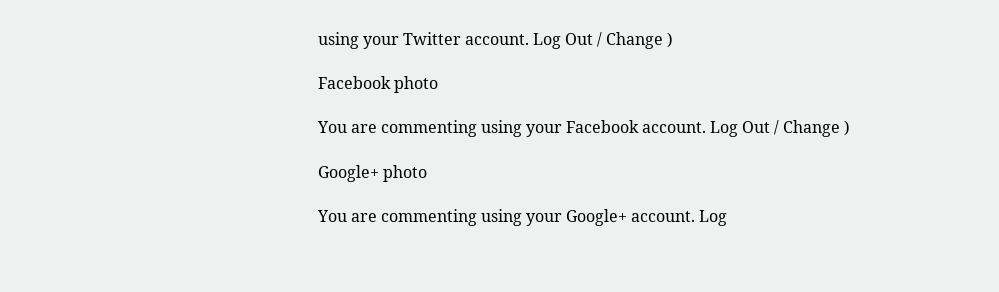using your Twitter account. Log Out / Change )

Facebook photo

You are commenting using your Facebook account. Log Out / Change )

Google+ photo

You are commenting using your Google+ account. Log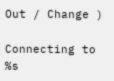Out / Change )

Connecting to %s